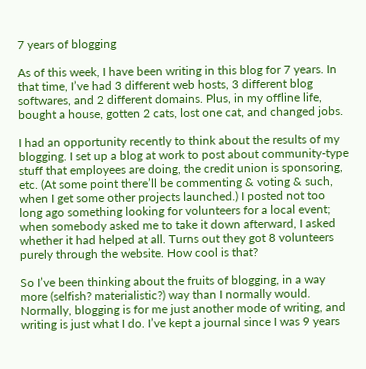7 years of blogging

As of this week, I have been writing in this blog for 7 years. In that time, I’ve had 3 different web hosts, 3 different blog softwares, and 2 different domains. Plus, in my offline life, bought a house, gotten 2 cats, lost one cat, and changed jobs.

I had an opportunity recently to think about the results of my blogging. I set up a blog at work to post about community-type stuff that employees are doing, the credit union is sponsoring, etc. (At some point there’ll be commenting & voting & such, when I get some other projects launched.) I posted not too long ago something looking for volunteers for a local event; when somebody asked me to take it down afterward, I asked whether it had helped at all. Turns out they got 8 volunteers purely through the website. How cool is that?

So I’ve been thinking about the fruits of blogging, in a way more (selfish? materialistic?) way than I normally would. Normally, blogging is for me just another mode of writing, and writing is just what I do. I’ve kept a journal since I was 9 years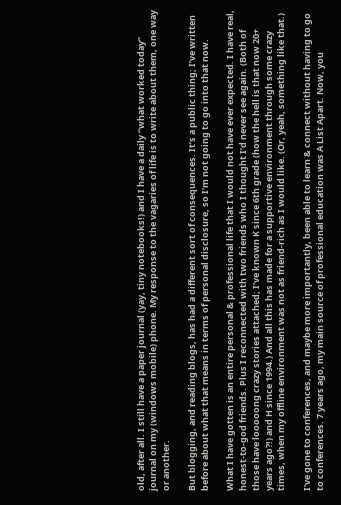old, after all. I still have a paper journal (yay, tiny notebooks!) and I have a daily “what worked today” journal on my (windows mobile) phone. My response to the vagaries of life is to write about them, one way or another.

But blogging, and reading blogs, has had a different sort of consequences. It’s a public thing; I’ve written before about what that means in terms of personal disclosure, so I’m not going to go into that now.

What I have gotten is an entire personal & professional life that I would not have ever expected. I have real, honest-to-god friends. Plus I reconnected with two friends who I thought I’d never see again. (Both of those have looooong crazy stories attached; I’ve known K since 6th grade (how the hell is that now 20+ years ago?!) and H since 1994.) And all this has made for a supportive environment through some crazy times, when my offline environment was not as friend-rich as I would like. (Or, yeah, something like that.)

I’ve gone to conferences, and maybe more importantly, been able to learn & connect without having to go to conferences. 7 years ago, my main source of professional education was A List Apart. Now, you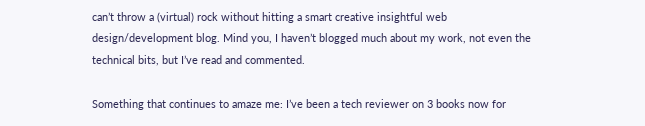can’t throw a (virtual) rock without hitting a smart creative insightful web design/development blog. Mind you, I haven’t blogged much about my work, not even the technical bits, but I’ve read and commented.

Something that continues to amaze me: I’ve been a tech reviewer on 3 books now for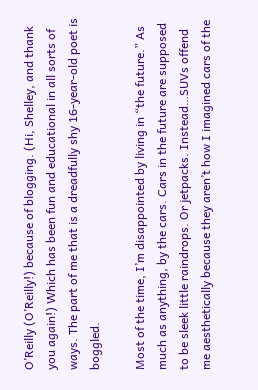O’Reilly (O’Reilly!) because of blogging. (Hi, Shelley, and thank you again!) Which has been fun and educational in all sorts of ways. The part of me that is a dreadfully shy 16-year-old poet is boggled.

Most of the time, I’m disappointed by living in “the future.” As much as anything, by the cars. Cars in the future are supposed to be sleek little raindrops. Or jetpacks. Instead…SUVs offend me aesthetically because they aren’t how I imagined cars of the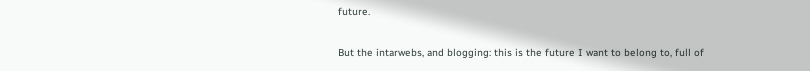future.

But the intarwebs, and blogging: this is the future I want to belong to, full of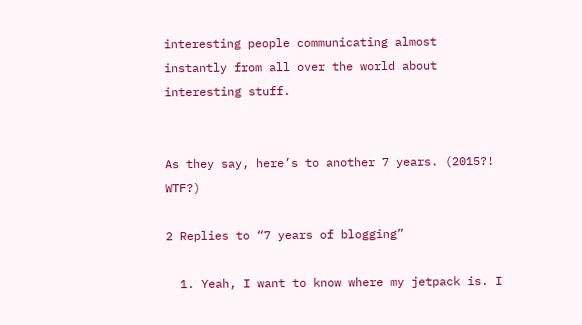interesting people communicating almost instantly from all over the world about interesting stuff.


As they say, here’s to another 7 years. (2015?! WTF?)

2 Replies to “7 years of blogging”

  1. Yeah, I want to know where my jetpack is. I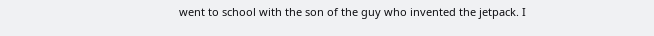went to school with the son of the guy who invented the jetpack. I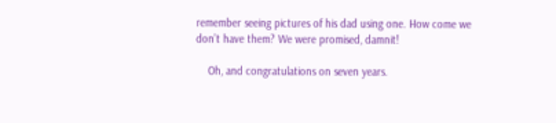remember seeing pictures of his dad using one. How come we don’t have them? We were promised, damnit!

    Oh, and congratulations on seven years.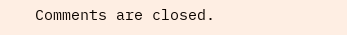Comments are closed.